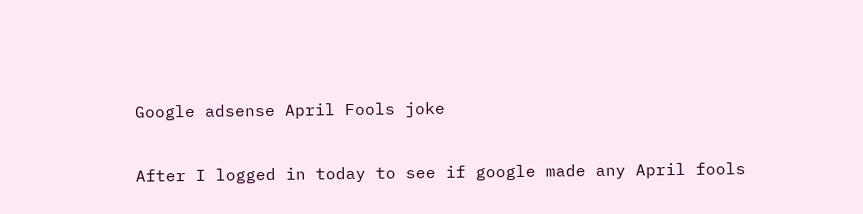Google adsense April Fools joke

After I logged in today to see if google made any April fools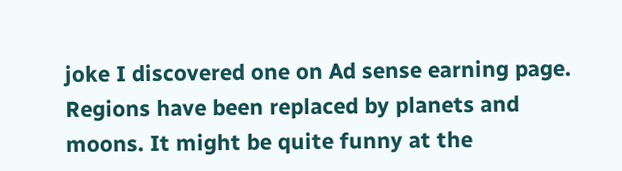joke I discovered one on Ad sense earning page. Regions have been replaced by planets and moons. It might be quite funny at the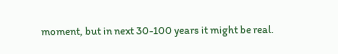moment, but in next 30-100 years it might be real.